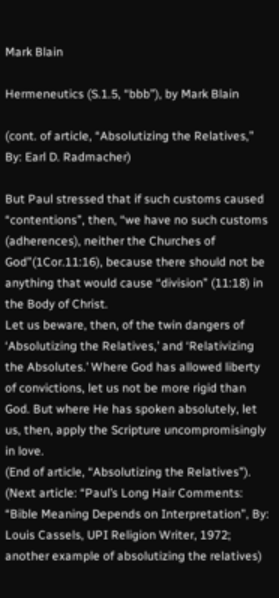Mark Blain

Hermeneutics (S.1.5, “bbb”), by Mark Blain

(cont. of article, “Absolutizing the Relatives,” By: Earl D. Radmacher)

But Paul stressed that if such customs caused “contentions”, then, “we have no such customs (adherences), neither the Churches of God”(1Cor.11:16), because there should not be anything that would cause “division” (11:18) in the Body of Christ.
Let us beware, then, of the twin dangers of ‘Absolutizing the Relatives,’ and ‘Relativizing the Absolutes.’ Where God has allowed liberty of convictions, let us not be more rigid than God. But where He has spoken absolutely, let us, then, apply the Scripture uncompromisingly in love.
(End of article, “Absolutizing the Relatives”).
(Next article: “Paul’s Long Hair Comments: “Bible Meaning Depends on Interpretation”, By: Louis Cassels, UPI Religion Writer, 1972; another example of absolutizing the relatives)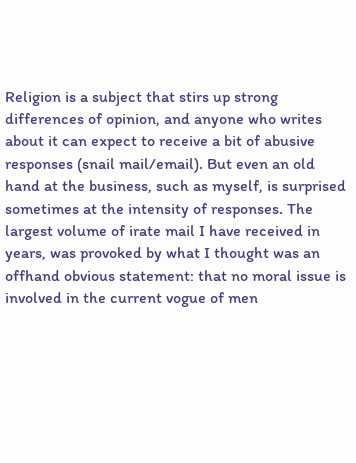Religion is a subject that stirs up strong differences of opinion, and anyone who writes about it can expect to receive a bit of abusive responses (snail mail/email). But even an old hand at the business, such as myself, is surprised sometimes at the intensity of responses. The largest volume of irate mail I have received in years, was provoked by what I thought was an offhand obvious statement: that no moral issue is involved in the current vogue of men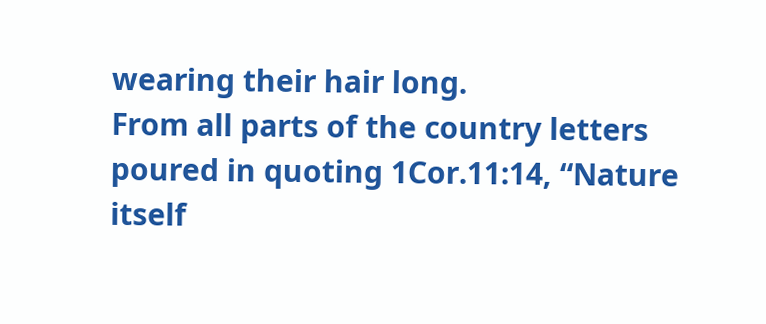wearing their hair long.
From all parts of the country letters poured in quoting 1Cor.11:14, “Nature itself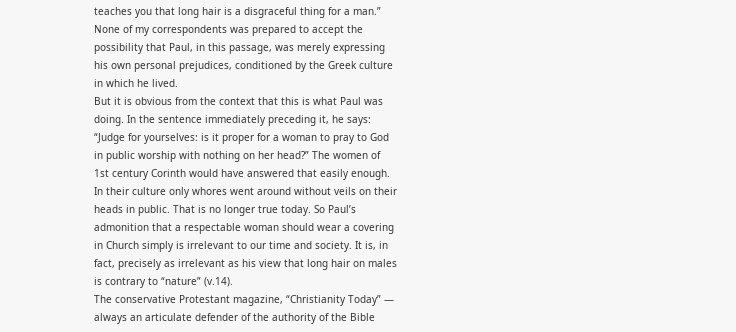teaches you that long hair is a disgraceful thing for a man.” None of my correspondents was prepared to accept the possibility that Paul, in this passage, was merely expressing his own personal prejudices, conditioned by the Greek culture in which he lived.
But it is obvious from the context that this is what Paul was doing. In the sentence immediately preceding it, he says: “Judge for yourselves: is it proper for a woman to pray to God in public worship with nothing on her head?” The women of 1st century Corinth would have answered that easily enough. In their culture only whores went around without veils on their heads in public. That is no longer true today. So Paul’s admonition that a respectable woman should wear a covering in Church simply is irrelevant to our time and society. It is, in fact, precisely as irrelevant as his view that long hair on males is contrary to “nature” (v.14).
The conservative Protestant magazine, “Christianity Today” — always an articulate defender of the authority of the Bible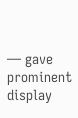— gave prominent display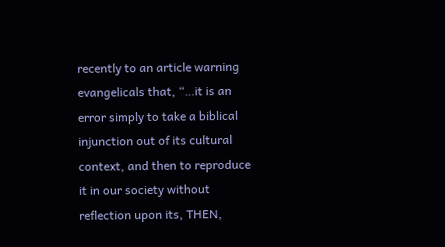recently to an article warning evangelicals that, “…it is an error simply to take a biblical injunction out of its cultural context, and then to reproduce it in our society without reflection upon its, THEN,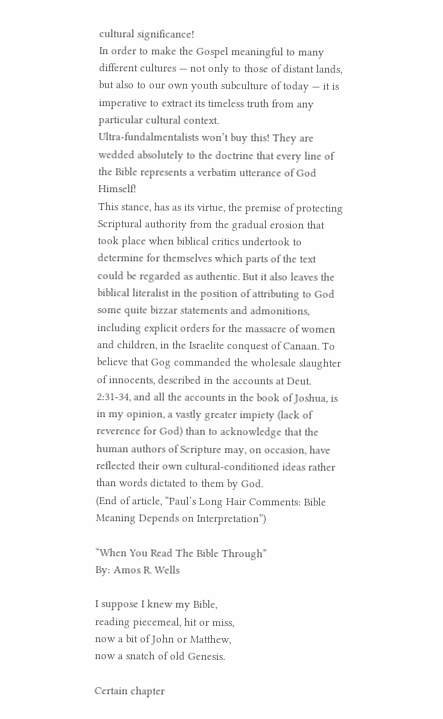cultural significance!
In order to make the Gospel meaningful to many different cultures — not only to those of distant lands, but also to our own youth subculture of today — it is imperative to extract its timeless truth from any particular cultural context.
Ultra-fundalmentalists won’t buy this! They are wedded absolutely to the doctrine that every line of the Bible represents a verbatim utterance of God Himself!
This stance, has as its virtue, the premise of protecting Scriptural authority from the gradual erosion that took place when biblical critics undertook to determine for themselves which parts of the text could be regarded as authentic. But it also leaves the biblical literalist in the position of attributing to God some quite bizzar statements and admonitions, including explicit orders for the massacre of women and children, in the Israelite conquest of Canaan. To believe that Gog commanded the wholesale slaughter of innocents, described in the accounts at Deut. 2:31-34, and all the accounts in the book of Joshua, is in my opinion, a vastly greater impiety (lack of reverence for God) than to acknowledge that the human authors of Scripture may, on occasion, have reflected their own cultural-conditioned ideas rather than words dictated to them by God.
(End of article, “Paul’s Long Hair Comments: Bible Meaning Depends on Interpretation”)

“When You Read The Bible Through”
By: Amos R. Wells

I suppose I knew my Bible,
reading piecemeal, hit or miss,
now a bit of John or Matthew,
now a snatch of old Genesis.

Certain chapter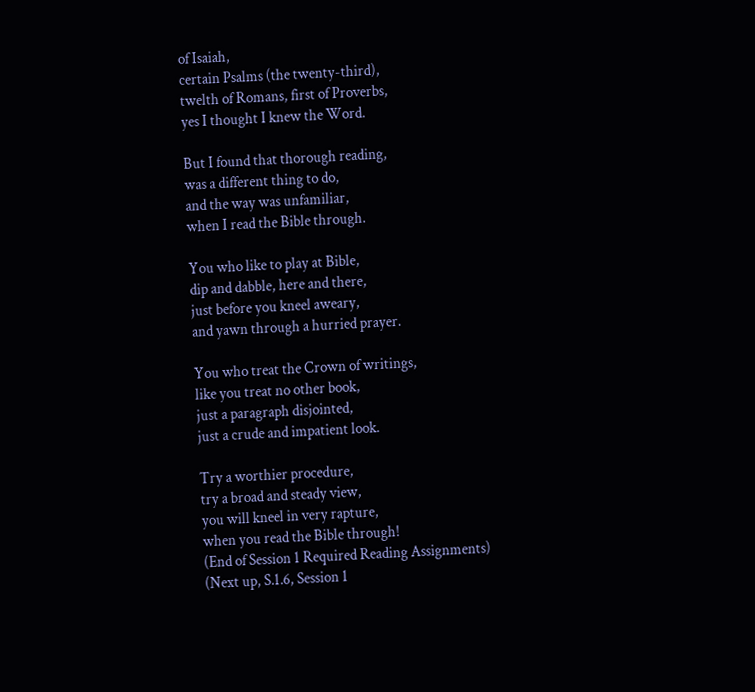of Isaiah,
certain Psalms (the twenty-third),
twelth of Romans, first of Proverbs,
yes I thought I knew the Word.

But I found that thorough reading,
was a different thing to do,
and the way was unfamiliar,
when I read the Bible through.

You who like to play at Bible,
dip and dabble, here and there,
just before you kneel aweary,
and yawn through a hurried prayer.

You who treat the Crown of writings,
like you treat no other book,
just a paragraph disjointed,
just a crude and impatient look.

Try a worthier procedure,
try a broad and steady view,
you will kneel in very rapture,
when you read the Bible through!
(End of Session 1 Required Reading Assignments)
(Next up, S.1.6, Session 1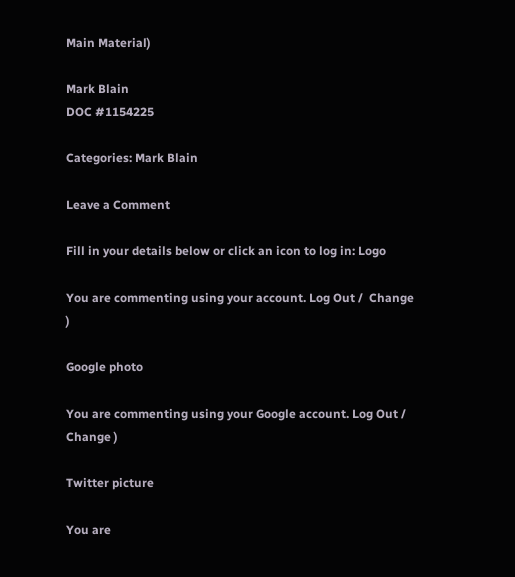Main Material)

Mark Blain
DOC #1154225

Categories: Mark Blain

Leave a Comment

Fill in your details below or click an icon to log in: Logo

You are commenting using your account. Log Out /  Change )

Google photo

You are commenting using your Google account. Log Out /  Change )

Twitter picture

You are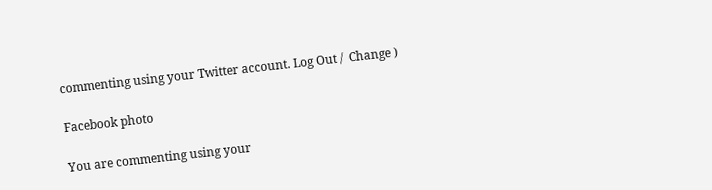commenting using your Twitter account. Log Out /  Change )

Facebook photo

You are commenting using your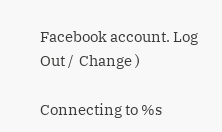Facebook account. Log Out /  Change )

Connecting to %s